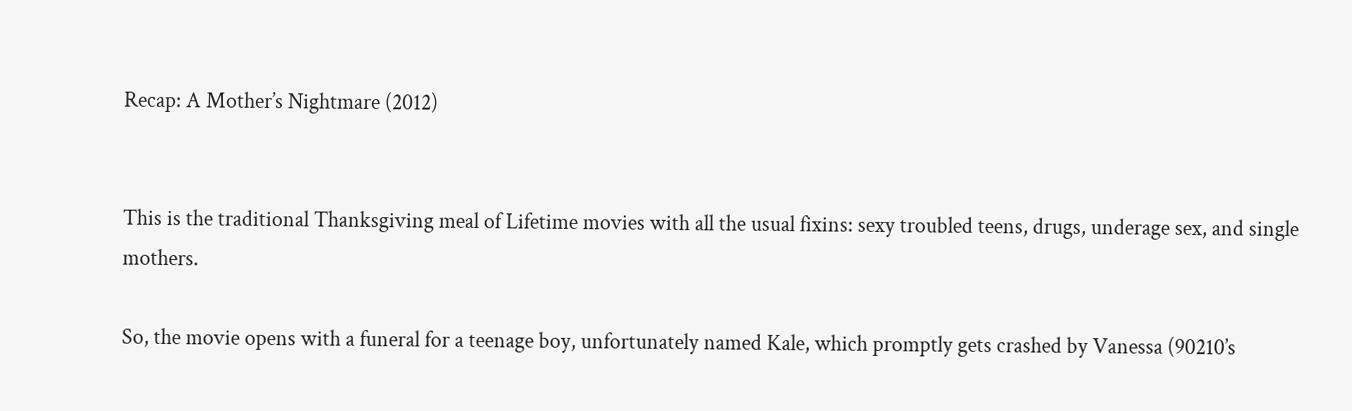Recap: A Mother’s Nightmare (2012)


This is the traditional Thanksgiving meal of Lifetime movies with all the usual fixins: sexy troubled teens, drugs, underage sex, and single mothers.

So, the movie opens with a funeral for a teenage boy, unfortunately named Kale, which promptly gets crashed by Vanessa (90210’s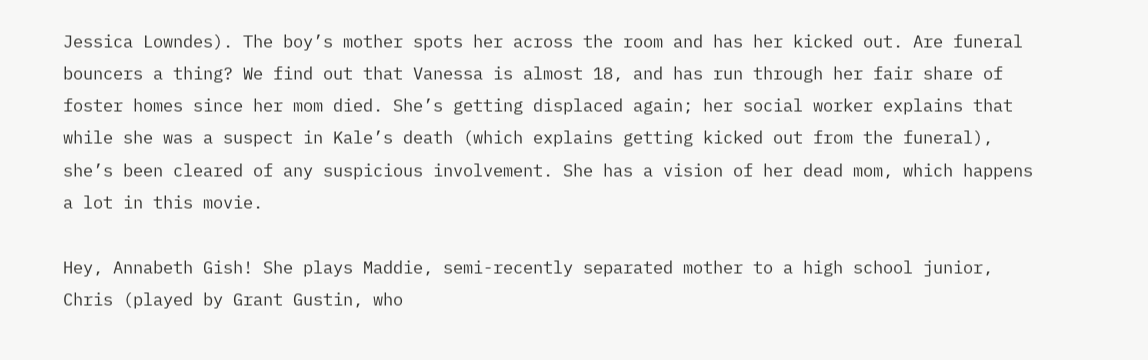Jessica Lowndes). The boy’s mother spots her across the room and has her kicked out. Are funeral bouncers a thing? We find out that Vanessa is almost 18, and has run through her fair share of foster homes since her mom died. She’s getting displaced again; her social worker explains that while she was a suspect in Kale’s death (which explains getting kicked out from the funeral), she’s been cleared of any suspicious involvement. She has a vision of her dead mom, which happens a lot in this movie.

Hey, Annabeth Gish! She plays Maddie, semi-recently separated mother to a high school junior, Chris (played by Grant Gustin, who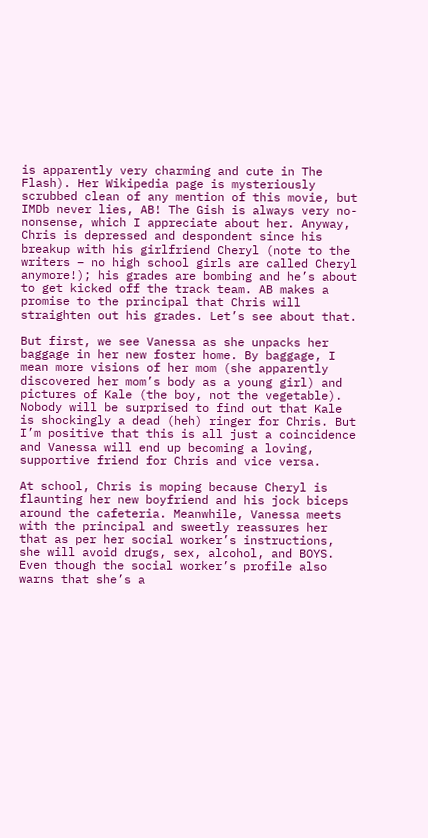is apparently very charming and cute in The Flash). Her Wikipedia page is mysteriously scrubbed clean of any mention of this movie, but IMDb never lies, AB! The Gish is always very no-nonsense, which I appreciate about her. Anyway, Chris is depressed and despondent since his breakup with his girlfriend Cheryl (note to the writers – no high school girls are called Cheryl anymore!); his grades are bombing and he’s about to get kicked off the track team. AB makes a promise to the principal that Chris will straighten out his grades. Let’s see about that.

But first, we see Vanessa as she unpacks her baggage in her new foster home. By baggage, I mean more visions of her mom (she apparently discovered her mom’s body as a young girl) and pictures of Kale (the boy, not the vegetable). Nobody will be surprised to find out that Kale is shockingly a dead (heh) ringer for Chris. But I’m positive that this is all just a coincidence and Vanessa will end up becoming a loving, supportive friend for Chris and vice versa.

At school, Chris is moping because Cheryl is flaunting her new boyfriend and his jock biceps around the cafeteria. Meanwhile, Vanessa meets with the principal and sweetly reassures her that as per her social worker’s instructions, she will avoid drugs, sex, alcohol, and BOYS. Even though the social worker’s profile also warns that she’s a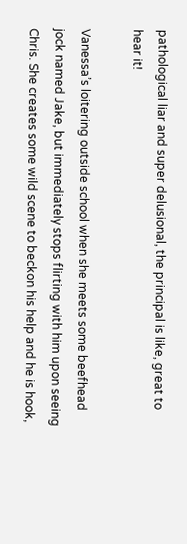pathological liar and super delusional, the principal is like, great to hear it!

Vanessa’s loitering outside school when she meets some beefhead jock named Jake, but immediately stops flirting with him upon seeing Chris. She creates some wild scene to beckon his help and he is hook,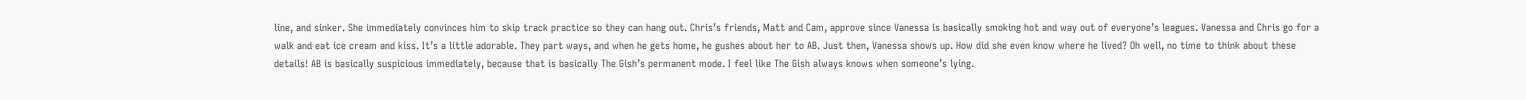line, and sinker. She immediately convinces him to skip track practice so they can hang out. Chris’s friends, Matt and Cam, approve since Vanessa is basically smoking hot and way out of everyone’s leagues. Vanessa and Chris go for a walk and eat ice cream and kiss. It’s a little adorable. They part ways, and when he gets home, he gushes about her to AB. Just then, Vanessa shows up. How did she even know where he lived? Oh well, no time to think about these details! AB is basically suspicious immediately, because that is basically The Gish’s permanent mode. I feel like The Gish always knows when someone’s lying.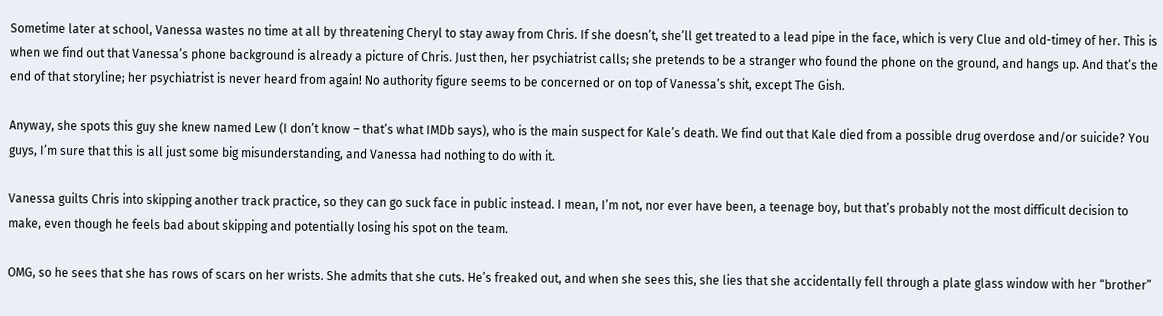Sometime later at school, Vanessa wastes no time at all by threatening Cheryl to stay away from Chris. If she doesn’t, she’ll get treated to a lead pipe in the face, which is very Clue and old-timey of her. This is when we find out that Vanessa’s phone background is already a picture of Chris. Just then, her psychiatrist calls; she pretends to be a stranger who found the phone on the ground, and hangs up. And that’s the end of that storyline; her psychiatrist is never heard from again! No authority figure seems to be concerned or on top of Vanessa’s shit, except The Gish.

Anyway, she spots this guy she knew named Lew (I don’t know – that’s what IMDb says), who is the main suspect for Kale’s death. We find out that Kale died from a possible drug overdose and/or suicide? You guys, I’m sure that this is all just some big misunderstanding, and Vanessa had nothing to do with it.

Vanessa guilts Chris into skipping another track practice, so they can go suck face in public instead. I mean, I’m not, nor ever have been, a teenage boy, but that’s probably not the most difficult decision to make, even though he feels bad about skipping and potentially losing his spot on the team.

OMG, so he sees that she has rows of scars on her wrists. She admits that she cuts. He’s freaked out, and when she sees this, she lies that she accidentally fell through a plate glass window with her “brother”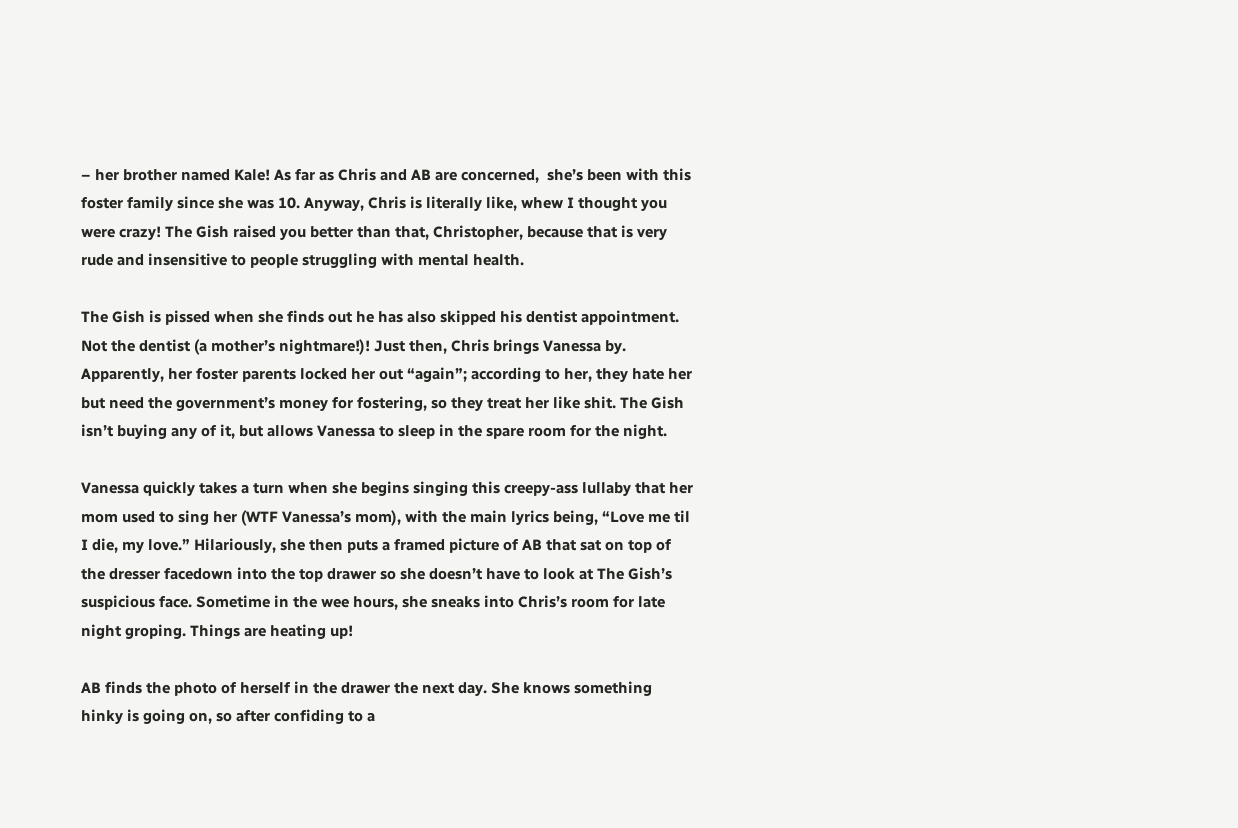– her brother named Kale! As far as Chris and AB are concerned,  she’s been with this foster family since she was 10. Anyway, Chris is literally like, whew I thought you were crazy! The Gish raised you better than that, Christopher, because that is very rude and insensitive to people struggling with mental health.

The Gish is pissed when she finds out he has also skipped his dentist appointment. Not the dentist (a mother’s nightmare!)! Just then, Chris brings Vanessa by. Apparently, her foster parents locked her out “again”; according to her, they hate her but need the government’s money for fostering, so they treat her like shit. The Gish isn’t buying any of it, but allows Vanessa to sleep in the spare room for the night.

Vanessa quickly takes a turn when she begins singing this creepy-ass lullaby that her mom used to sing her (WTF Vanessa’s mom), with the main lyrics being, “Love me til I die, my love.” Hilariously, she then puts a framed picture of AB that sat on top of the dresser facedown into the top drawer so she doesn’t have to look at The Gish’s suspicious face. Sometime in the wee hours, she sneaks into Chris’s room for late night groping. Things are heating up!

AB finds the photo of herself in the drawer the next day. She knows something hinky is going on, so after confiding to a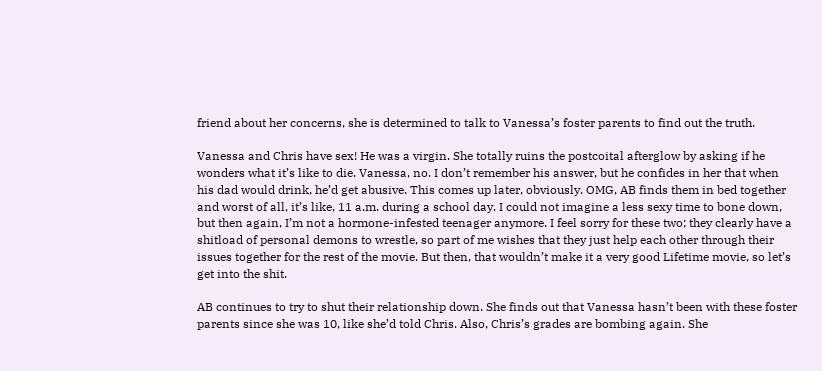friend about her concerns, she is determined to talk to Vanessa’s foster parents to find out the truth.

Vanessa and Chris have sex! He was a virgin. She totally ruins the postcoital afterglow by asking if he wonders what it’s like to die. Vanessa, no. I don’t remember his answer, but he confides in her that when his dad would drink, he’d get abusive. This comes up later, obviously. OMG, AB finds them in bed together and worst of all, it’s like, 11 a.m. during a school day. I could not imagine a less sexy time to bone down, but then again, I’m not a hormone-infested teenager anymore. I feel sorry for these two; they clearly have a shitload of personal demons to wrestle, so part of me wishes that they just help each other through their issues together for the rest of the movie. But then, that wouldn’t make it a very good Lifetime movie, so let’s get into the shit.

AB continues to try to shut their relationship down. She finds out that Vanessa hasn’t been with these foster parents since she was 10, like she’d told Chris. Also, Chris’s grades are bombing again. She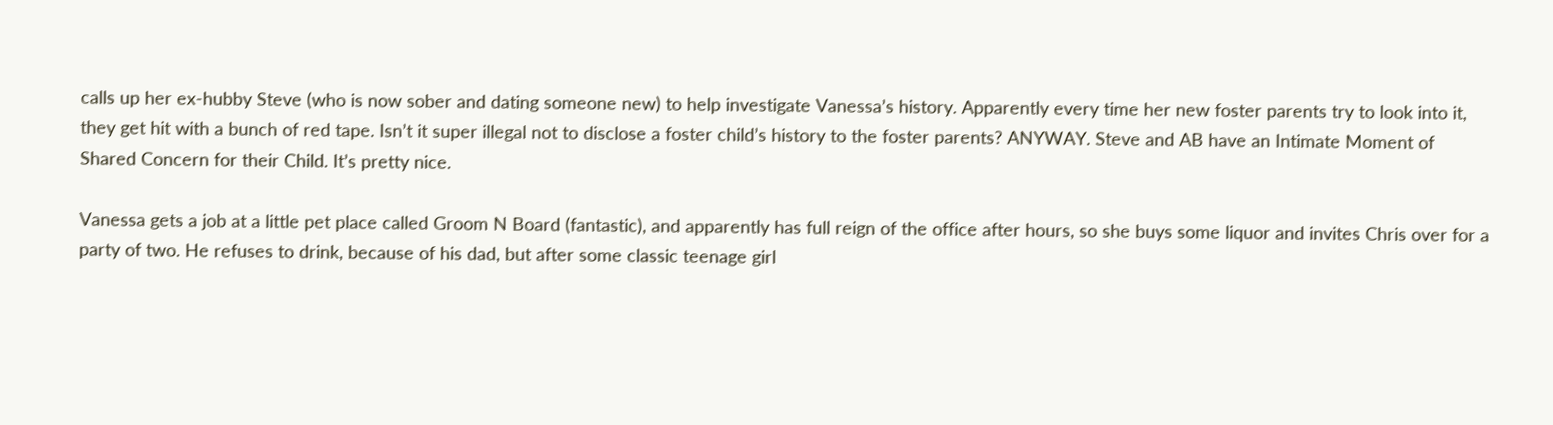calls up her ex-hubby Steve (who is now sober and dating someone new) to help investigate Vanessa’s history. Apparently every time her new foster parents try to look into it, they get hit with a bunch of red tape. Isn’t it super illegal not to disclose a foster child’s history to the foster parents? ANYWAY. Steve and AB have an Intimate Moment of Shared Concern for their Child. It’s pretty nice.

Vanessa gets a job at a little pet place called Groom N Board (fantastic), and apparently has full reign of the office after hours, so she buys some liquor and invites Chris over for a party of two. He refuses to drink, because of his dad, but after some classic teenage girl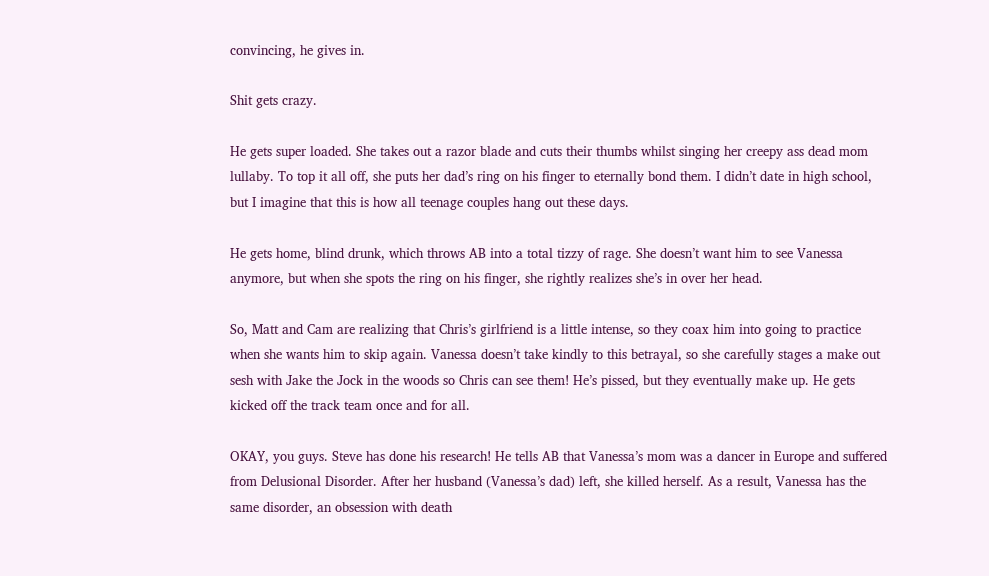convincing, he gives in.

Shit gets crazy.

He gets super loaded. She takes out a razor blade and cuts their thumbs whilst singing her creepy ass dead mom lullaby. To top it all off, she puts her dad’s ring on his finger to eternally bond them. I didn’t date in high school, but I imagine that this is how all teenage couples hang out these days.

He gets home, blind drunk, which throws AB into a total tizzy of rage. She doesn’t want him to see Vanessa anymore, but when she spots the ring on his finger, she rightly realizes she’s in over her head.

So, Matt and Cam are realizing that Chris’s girlfriend is a little intense, so they coax him into going to practice when she wants him to skip again. Vanessa doesn’t take kindly to this betrayal, so she carefully stages a make out sesh with Jake the Jock in the woods so Chris can see them! He’s pissed, but they eventually make up. He gets kicked off the track team once and for all.

OKAY, you guys. Steve has done his research! He tells AB that Vanessa’s mom was a dancer in Europe and suffered from Delusional Disorder. After her husband (Vanessa’s dad) left, she killed herself. As a result, Vanessa has the same disorder, an obsession with death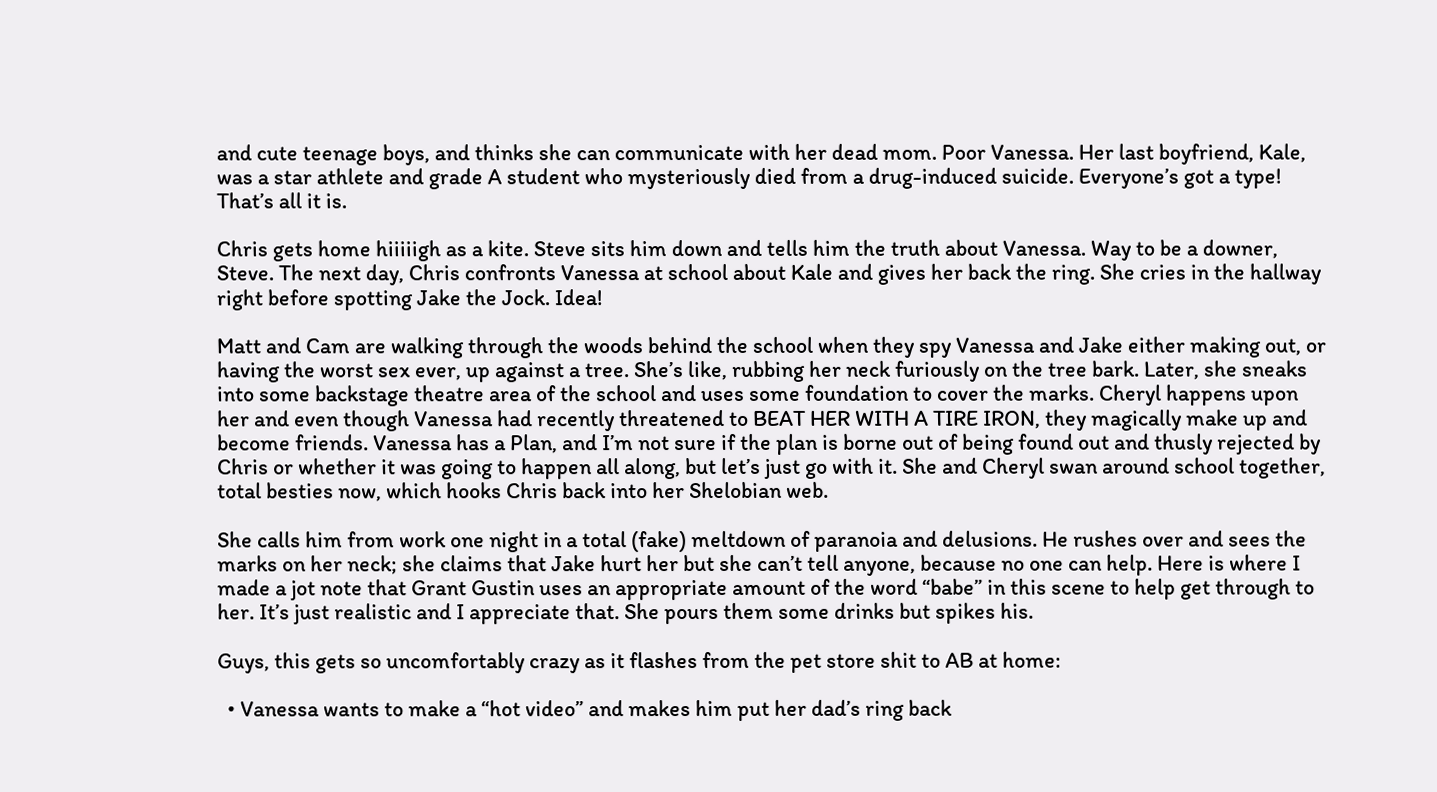and cute teenage boys, and thinks she can communicate with her dead mom. Poor Vanessa. Her last boyfriend, Kale, was a star athlete and grade A student who mysteriously died from a drug-induced suicide. Everyone’s got a type! That’s all it is.

Chris gets home hiiiiigh as a kite. Steve sits him down and tells him the truth about Vanessa. Way to be a downer, Steve. The next day, Chris confronts Vanessa at school about Kale and gives her back the ring. She cries in the hallway right before spotting Jake the Jock. Idea!

Matt and Cam are walking through the woods behind the school when they spy Vanessa and Jake either making out, or having the worst sex ever, up against a tree. She’s like, rubbing her neck furiously on the tree bark. Later, she sneaks into some backstage theatre area of the school and uses some foundation to cover the marks. Cheryl happens upon her and even though Vanessa had recently threatened to BEAT HER WITH A TIRE IRON, they magically make up and become friends. Vanessa has a Plan, and I’m not sure if the plan is borne out of being found out and thusly rejected by Chris or whether it was going to happen all along, but let’s just go with it. She and Cheryl swan around school together, total besties now, which hooks Chris back into her Shelobian web.

She calls him from work one night in a total (fake) meltdown of paranoia and delusions. He rushes over and sees the marks on her neck; she claims that Jake hurt her but she can’t tell anyone, because no one can help. Here is where I made a jot note that Grant Gustin uses an appropriate amount of the word “babe” in this scene to help get through to her. It’s just realistic and I appreciate that. She pours them some drinks but spikes his.

Guys, this gets so uncomfortably crazy as it flashes from the pet store shit to AB at home:

  • Vanessa wants to make a “hot video” and makes him put her dad’s ring back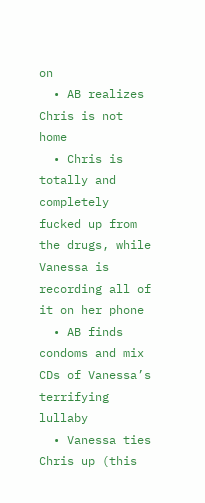on
  • AB realizes Chris is not home
  • Chris is totally and completely fucked up from the drugs, while Vanessa is recording all of it on her phone
  • AB finds condoms and mix CDs of Vanessa’s terrifying lullaby
  • Vanessa ties Chris up (this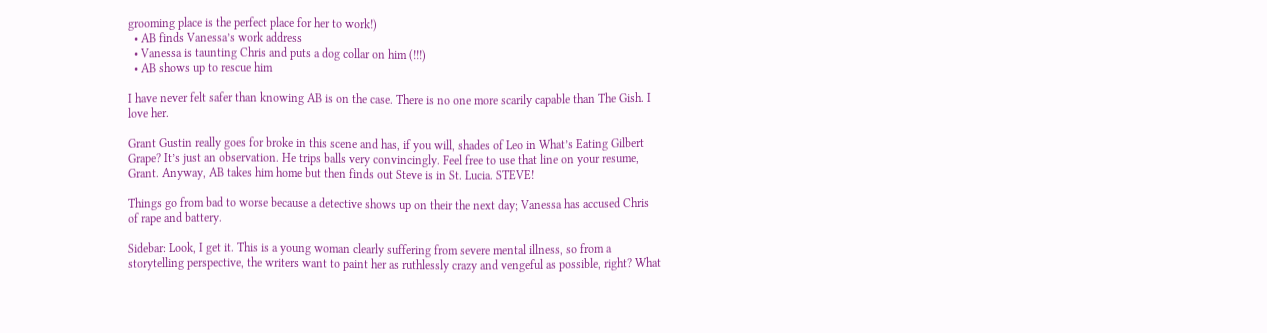grooming place is the perfect place for her to work!)
  • AB finds Vanessa’s work address
  • Vanessa is taunting Chris and puts a dog collar on him (!!!)
  • AB shows up to rescue him

I have never felt safer than knowing AB is on the case. There is no one more scarily capable than The Gish. I love her.

Grant Gustin really goes for broke in this scene and has, if you will, shades of Leo in What’s Eating Gilbert Grape? It’s just an observation. He trips balls very convincingly. Feel free to use that line on your resume, Grant. Anyway, AB takes him home but then finds out Steve is in St. Lucia. STEVE!

Things go from bad to worse because a detective shows up on their the next day; Vanessa has accused Chris of rape and battery.

Sidebar: Look, I get it. This is a young woman clearly suffering from severe mental illness, so from a storytelling perspective, the writers want to paint her as ruthlessly crazy and vengeful as possible, right? What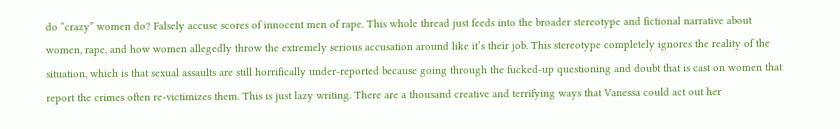do “crazy” women do? Falsely accuse scores of innocent men of rape. This whole thread just feeds into the broader stereotype and fictional narrative about women, rape, and how women allegedly throw the extremely serious accusation around like it’s their job. This stereotype completely ignores the reality of the situation, which is that sexual assaults are still horrifically under-reported because going through the fucked-up questioning and doubt that is cast on women that report the crimes often re-victimizes them. This is just lazy writing. There are a thousand creative and terrifying ways that Vanessa could act out her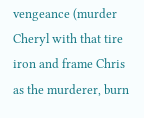vengeance (murder Cheryl with that tire iron and frame Chris as the murderer, burn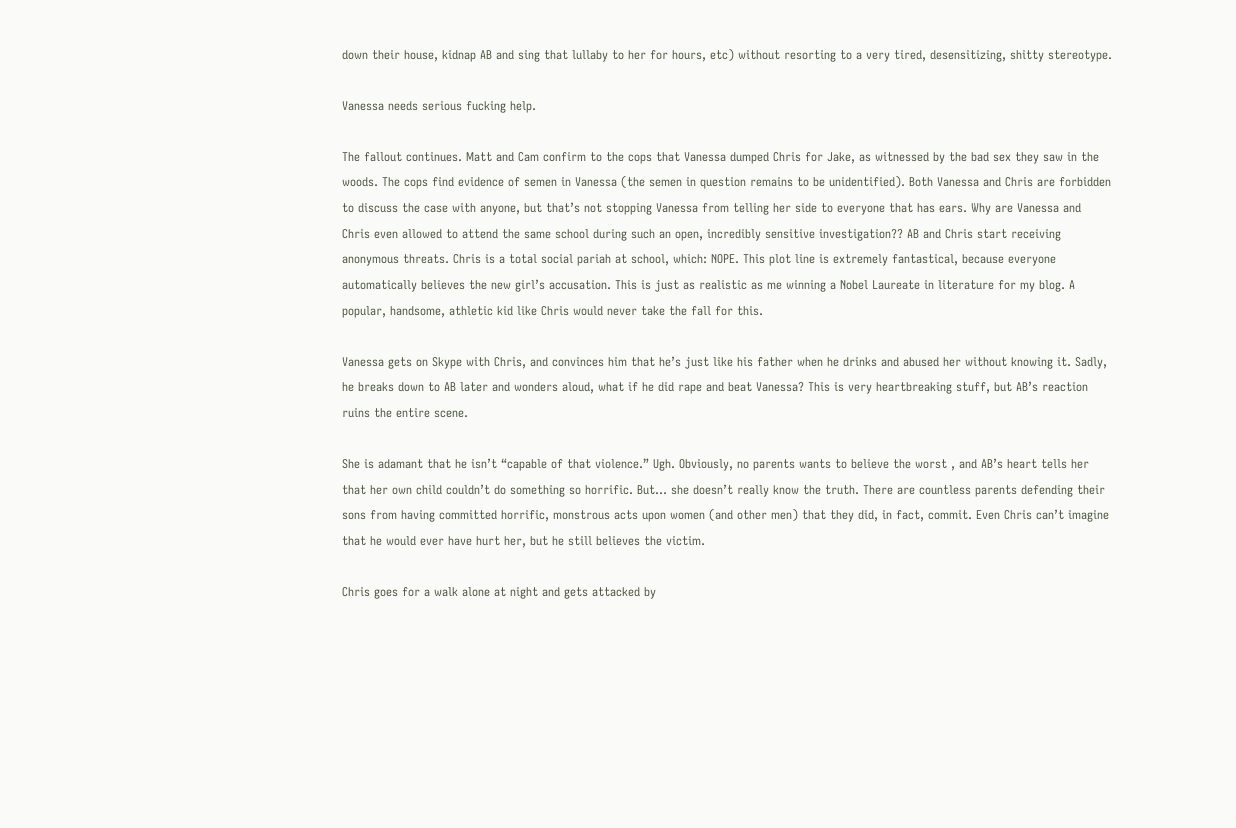down their house, kidnap AB and sing that lullaby to her for hours, etc) without resorting to a very tired, desensitizing, shitty stereotype.

Vanessa needs serious fucking help.

The fallout continues. Matt and Cam confirm to the cops that Vanessa dumped Chris for Jake, as witnessed by the bad sex they saw in the woods. The cops find evidence of semen in Vanessa (the semen in question remains to be unidentified). Both Vanessa and Chris are forbidden to discuss the case with anyone, but that’s not stopping Vanessa from telling her side to everyone that has ears. Why are Vanessa and Chris even allowed to attend the same school during such an open, incredibly sensitive investigation?? AB and Chris start receiving anonymous threats. Chris is a total social pariah at school, which: NOPE. This plot line is extremely fantastical, because everyone automatically believes the new girl’s accusation. This is just as realistic as me winning a Nobel Laureate in literature for my blog. A popular, handsome, athletic kid like Chris would never take the fall for this.

Vanessa gets on Skype with Chris, and convinces him that he’s just like his father when he drinks and abused her without knowing it. Sadly, he breaks down to AB later and wonders aloud, what if he did rape and beat Vanessa? This is very heartbreaking stuff, but AB’s reaction ruins the entire scene.

She is adamant that he isn’t “capable of that violence.” Ugh. Obviously, no parents wants to believe the worst , and AB’s heart tells her that her own child couldn’t do something so horrific. But… she doesn’t really know the truth. There are countless parents defending their sons from having committed horrific, monstrous acts upon women (and other men) that they did, in fact, commit. Even Chris can’t imagine that he would ever have hurt her, but he still believes the victim.

Chris goes for a walk alone at night and gets attacked by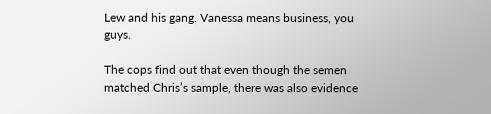Lew and his gang. Vanessa means business, you guys.

The cops find out that even though the semen matched Chris’s sample, there was also evidence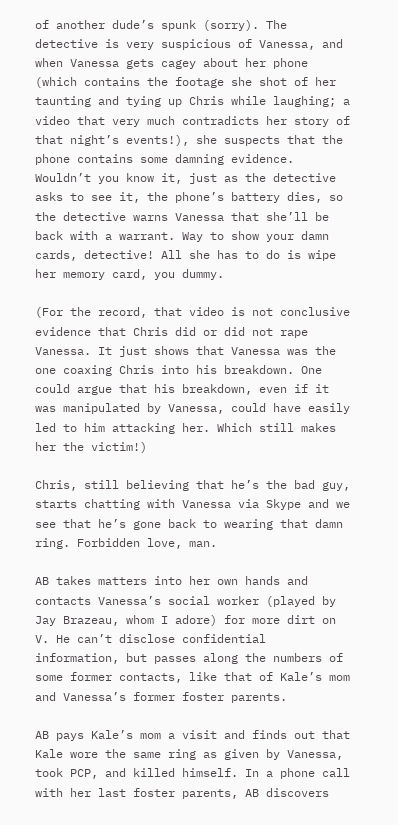of another dude’s spunk (sorry). The detective is very suspicious of Vanessa, and when Vanessa gets cagey about her phone (which contains the footage she shot of her taunting and tying up Chris while laughing; a video that very much contradicts her story of that night’s events!), she suspects that the phone contains some damning evidence. Wouldn’t you know it, just as the detective asks to see it, the phone’s battery dies, so the detective warns Vanessa that she’ll be back with a warrant. Way to show your damn cards, detective! All she has to do is wipe her memory card, you dummy.

(For the record, that video is not conclusive evidence that Chris did or did not rape Vanessa. It just shows that Vanessa was the one coaxing Chris into his breakdown. One could argue that his breakdown, even if it was manipulated by Vanessa, could have easily led to him attacking her. Which still makes her the victim!)

Chris, still believing that he’s the bad guy, starts chatting with Vanessa via Skype and we see that he’s gone back to wearing that damn ring. Forbidden love, man.

AB takes matters into her own hands and contacts Vanessa’s social worker (played by Jay Brazeau, whom I adore) for more dirt on V. He can’t disclose confidential information, but passes along the numbers of some former contacts, like that of Kale’s mom and Vanessa’s former foster parents.

AB pays Kale’s mom a visit and finds out that Kale wore the same ring as given by Vanessa, took PCP, and killed himself. In a phone call with her last foster parents, AB discovers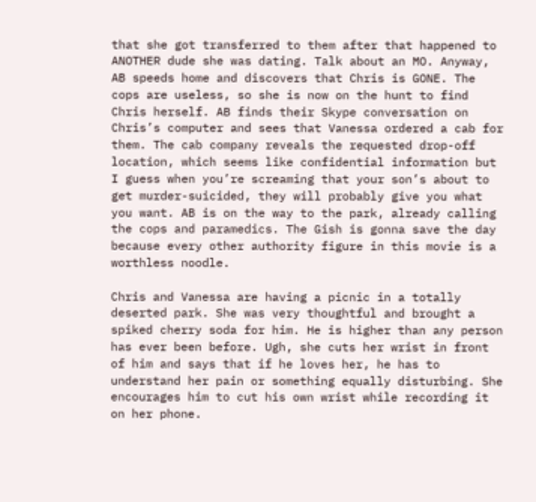that she got transferred to them after that happened to ANOTHER dude she was dating. Talk about an MO. Anyway, AB speeds home and discovers that Chris is GONE. The cops are useless, so she is now on the hunt to find Chris herself. AB finds their Skype conversation on Chris’s computer and sees that Vanessa ordered a cab for them. The cab company reveals the requested drop-off location, which seems like confidential information but I guess when you’re screaming that your son’s about to get murder-suicided, they will probably give you what you want. AB is on the way to the park, already calling the cops and paramedics. The Gish is gonna save the day because every other authority figure in this movie is a worthless noodle.

Chris and Vanessa are having a picnic in a totally deserted park. She was very thoughtful and brought a spiked cherry soda for him. He is higher than any person has ever been before. Ugh, she cuts her wrist in front of him and says that if he loves her, he has to understand her pain or something equally disturbing. She encourages him to cut his own wrist while recording it on her phone.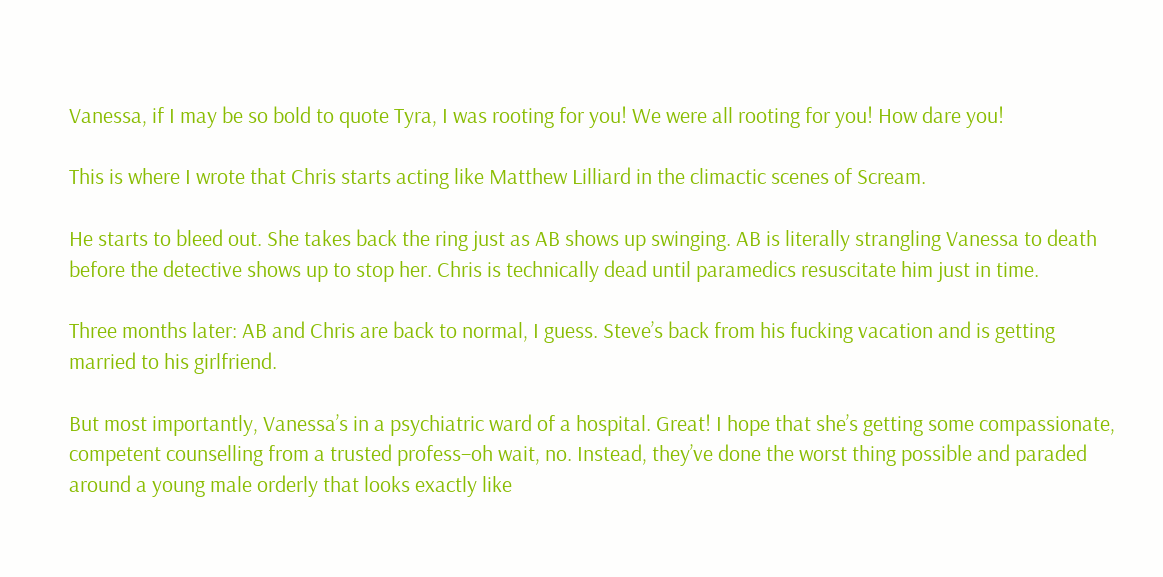Vanessa, if I may be so bold to quote Tyra, I was rooting for you! We were all rooting for you! How dare you!

This is where I wrote that Chris starts acting like Matthew Lilliard in the climactic scenes of Scream.

He starts to bleed out. She takes back the ring just as AB shows up swinging. AB is literally strangling Vanessa to death before the detective shows up to stop her. Chris is technically dead until paramedics resuscitate him just in time.

Three months later: AB and Chris are back to normal, I guess. Steve’s back from his fucking vacation and is getting married to his girlfriend.

But most importantly, Vanessa’s in a psychiatric ward of a hospital. Great! I hope that she’s getting some compassionate, competent counselling from a trusted profess–oh wait, no. Instead, they’ve done the worst thing possible and paraded around a young male orderly that looks exactly like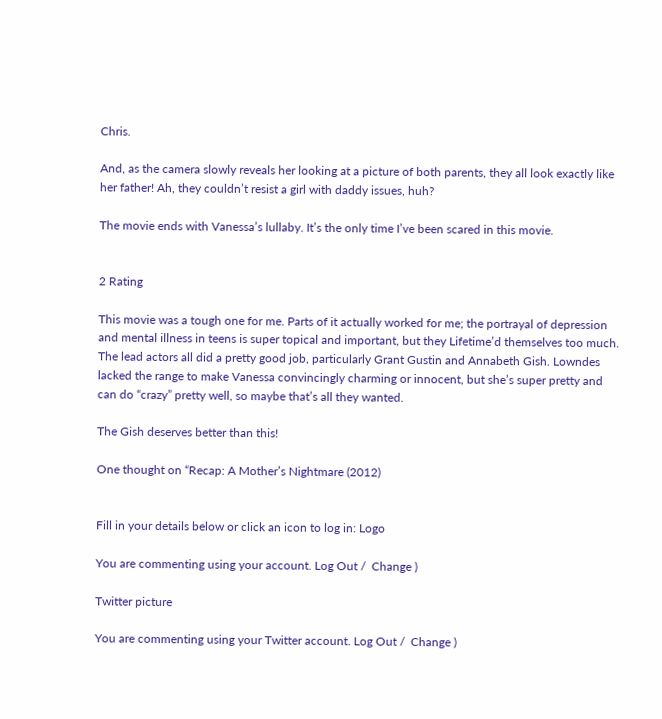Chris.

And, as the camera slowly reveals her looking at a picture of both parents, they all look exactly like her father! Ah, they couldn’t resist a girl with daddy issues, huh?

The movie ends with Vanessa’s lullaby. It’s the only time I’ve been scared in this movie.


2 Rating

This movie was a tough one for me. Parts of it actually worked for me; the portrayal of depression and mental illness in teens is super topical and important, but they Lifetime’d themselves too much. The lead actors all did a pretty good job, particularly Grant Gustin and Annabeth Gish. Lowndes lacked the range to make Vanessa convincingly charming or innocent, but she’s super pretty and can do “crazy” pretty well, so maybe that’s all they wanted.

The Gish deserves better than this!

One thought on “Recap: A Mother’s Nightmare (2012)


Fill in your details below or click an icon to log in: Logo

You are commenting using your account. Log Out /  Change )

Twitter picture

You are commenting using your Twitter account. Log Out /  Change )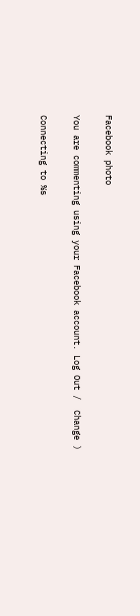Facebook photo

You are commenting using your Facebook account. Log Out /  Change )

Connecting to %s